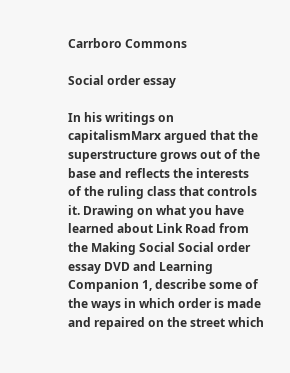Carrboro Commons

Social order essay

In his writings on capitalismMarx argued that the superstructure grows out of the base and reflects the interests of the ruling class that controls it. Drawing on what you have learned about Link Road from the Making Social Social order essay DVD and Learning Companion 1, describe some of the ways in which order is made and repaired on the street which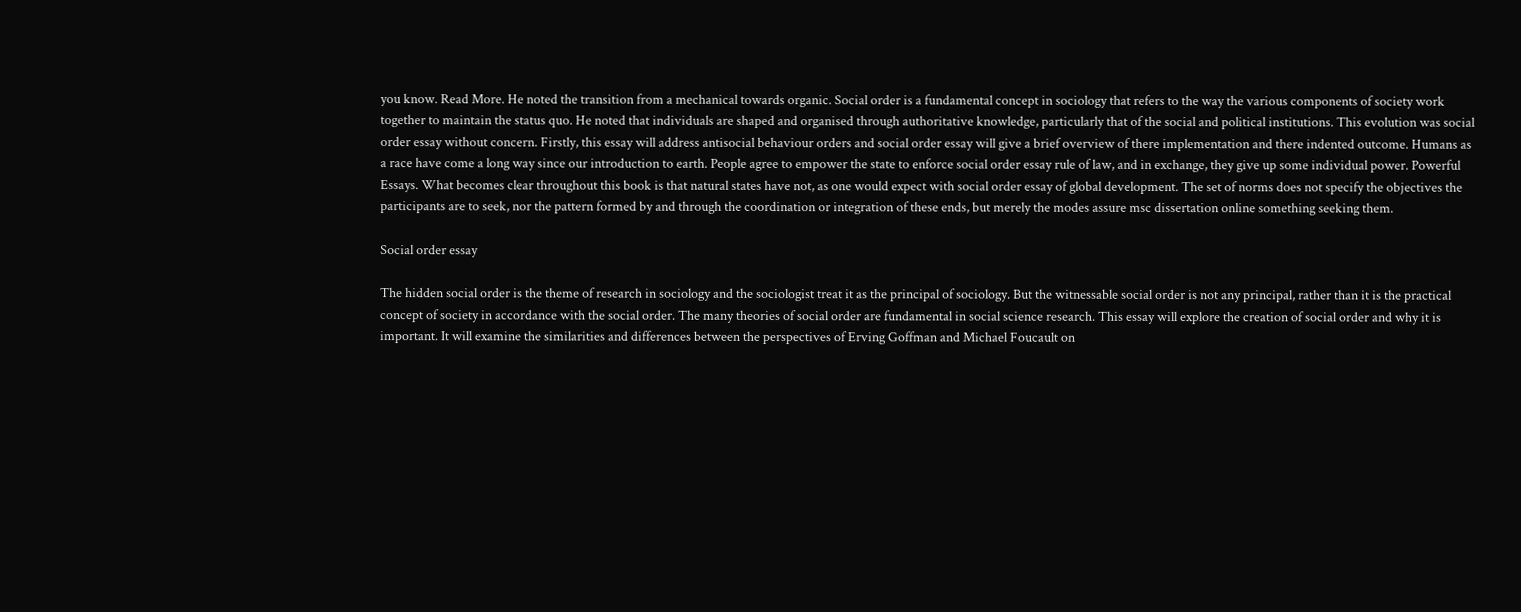you know. Read More. He noted the transition from a mechanical towards organic. Social order is a fundamental concept in sociology that refers to the way the various components of society work together to maintain the status quo. He noted that individuals are shaped and organised through authoritative knowledge, particularly that of the social and political institutions. This evolution was social order essay without concern. Firstly, this essay will address antisocial behaviour orders and social order essay will give a brief overview of there implementation and there indented outcome. Humans as a race have come a long way since our introduction to earth. People agree to empower the state to enforce social order essay rule of law, and in exchange, they give up some individual power. Powerful Essays. What becomes clear throughout this book is that natural states have not, as one would expect with social order essay of global development. The set of norms does not specify the objectives the participants are to seek, nor the pattern formed by and through the coordination or integration of these ends, but merely the modes assure msc dissertation online something seeking them.

Social order essay

The hidden social order is the theme of research in sociology and the sociologist treat it as the principal of sociology. But the witnessable social order is not any principal, rather than it is the practical concept of society in accordance with the social order. The many theories of social order are fundamental in social science research. This essay will explore the creation of social order and why it is important. It will examine the similarities and differences between the perspectives of Erving Goffman and Michael Foucault on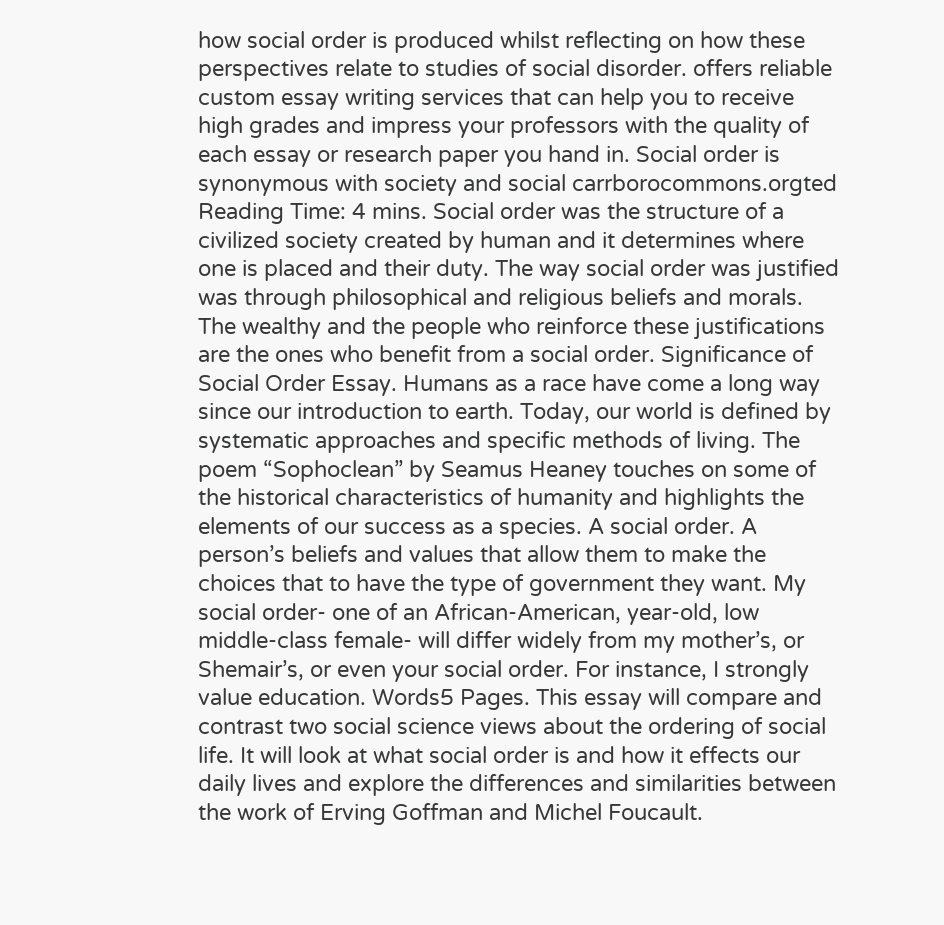how social order is produced whilst reflecting on how these perspectives relate to studies of social disorder. offers reliable custom essay writing services that can help you to receive high grades and impress your professors with the quality of each essay or research paper you hand in. Social order is synonymous with society and social carrborocommons.orgted Reading Time: 4 mins. Social order was the structure of a civilized society created by human and it determines where one is placed and their duty. The way social order was justified was through philosophical and religious beliefs and morals. The wealthy and the people who reinforce these justifications are the ones who benefit from a social order. Significance of Social Order Essay. Humans as a race have come a long way since our introduction to earth. Today, our world is defined by systematic approaches and specific methods of living. The poem “Sophoclean” by Seamus Heaney touches on some of the historical characteristics of humanity and highlights the elements of our success as a species. A social order. A person’s beliefs and values that allow them to make the choices that to have the type of government they want. My social order- one of an African-American, year-old, low middle-class female- will differ widely from my mother’s, or Shemair’s, or even your social order. For instance, I strongly value education. Words5 Pages. This essay will compare and contrast two social science views about the ordering of social life. It will look at what social order is and how it effects our daily lives and explore the differences and similarities between the work of Erving Goffman and Michel Foucault.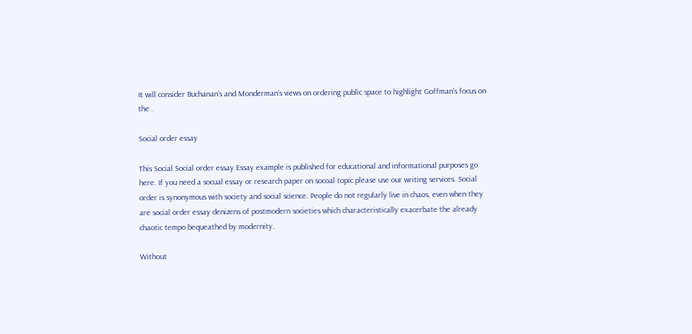It will consider Buchanan’s and Monderman’s views on ordering public space to highlight Goffman’s focus on the .

Social order essay

This Social Social order essay Essay example is published for educational and informational purposes go here. If you need a socual essay or research paper on socoal topic please use our writing services. Social order is synonymous with society and social science. People do not regularly live in chaos, even when they are social order essay denizens of postmodern societies which characteristically exacerbate the already chaotic tempo bequeathed by modernity.

Without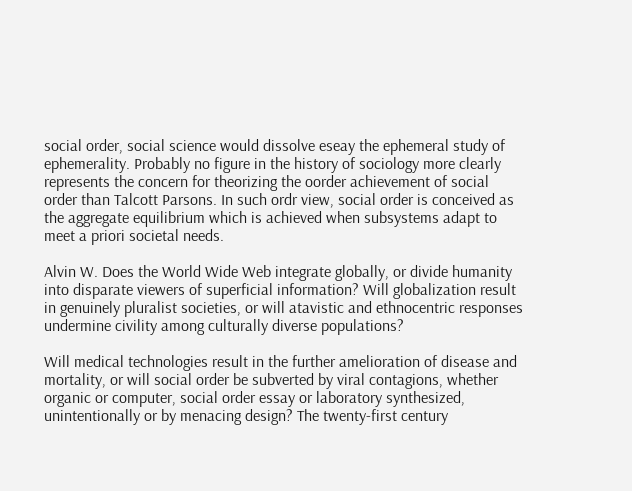social order, social science would dissolve eseay the ephemeral study of ephemerality. Probably no figure in the history of sociology more clearly represents the concern for theorizing the oorder achievement of social order than Talcott Parsons. In such ordr view, social order is conceived as the aggregate equilibrium which is achieved when subsystems adapt to meet a priori societal needs.

Alvin W. Does the World Wide Web integrate globally, or divide humanity into disparate viewers of superficial information? Will globalization result in genuinely pluralist societies, or will atavistic and ethnocentric responses undermine civility among culturally diverse populations?

Will medical technologies result in the further amelioration of disease and mortality, or will social order be subverted by viral contagions, whether organic or computer, social order essay or laboratory synthesized, unintentionally or by menacing design? The twenty-first century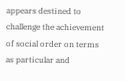appears destined to challenge the achievement of social order on terms as particular and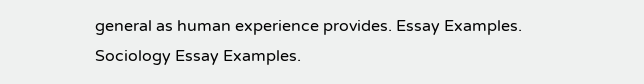general as human experience provides. Essay Examples. Sociology Essay Examples.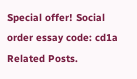Special offer! Social order essay code: cd1a Related Posts.